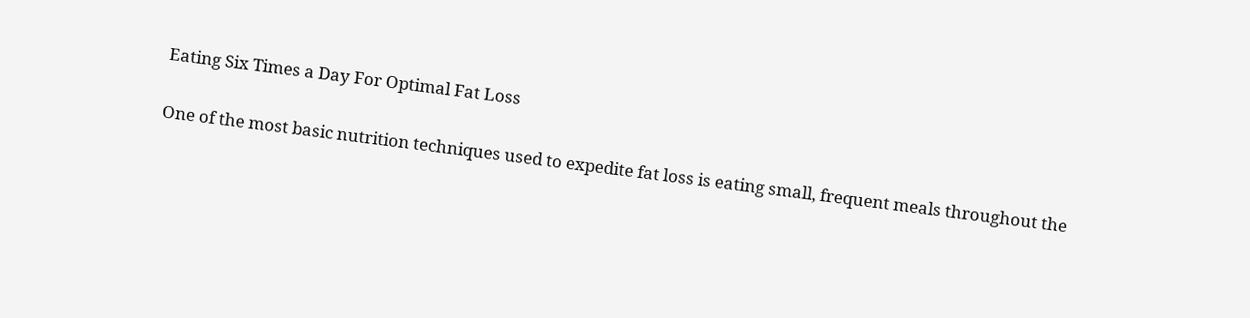Eating Six Times a Day For Optimal Fat Loss

One of the most basic nutrition techniques used to expedite fat loss is eating small, frequent meals throughout the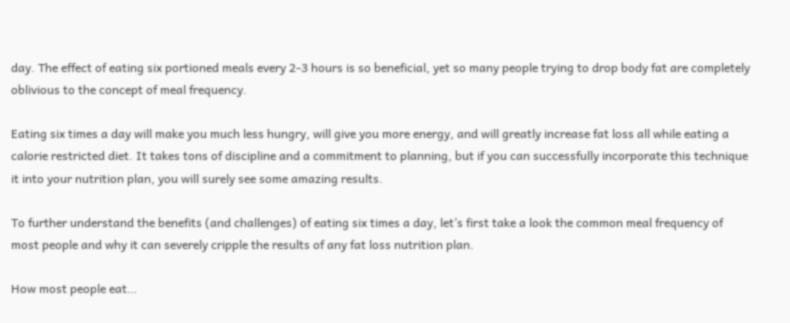day. The effect of eating six portioned meals every 2-3 hours is so beneficial, yet so many people trying to drop body fat are completely oblivious to the concept of meal frequency.

Eating six times a day will make you much less hungry, will give you more energy, and will greatly increase fat loss all while eating a calorie restricted diet. It takes tons of discipline and a commitment to planning, but if you can successfully incorporate this technique it into your nutrition plan, you will surely see some amazing results.

To further understand the benefits (and challenges) of eating six times a day, let’s first take a look the common meal frequency of most people and why it can severely cripple the results of any fat loss nutrition plan.

How most people eat…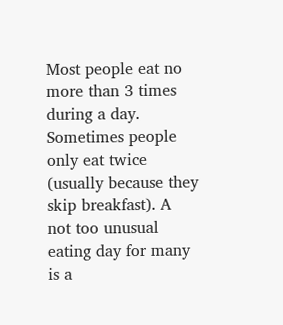Most people eat no more than 3 times during a day. Sometimes people only eat twice (usually because they skip breakfast). A not too unusual eating day for many is a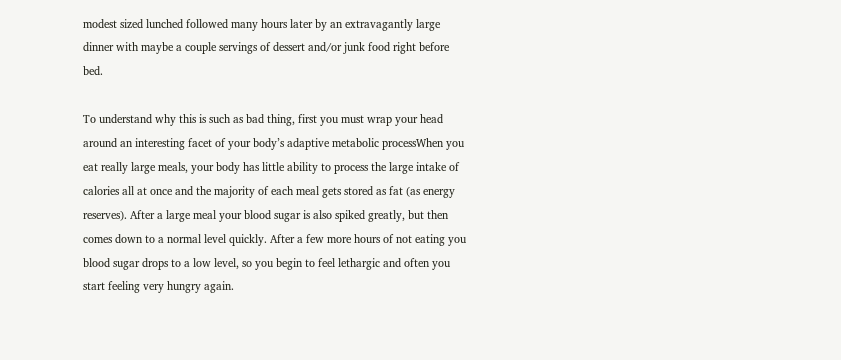modest sized lunched followed many hours later by an extravagantly large dinner with maybe a couple servings of dessert and/or junk food right before bed.

To understand why this is such as bad thing, first you must wrap your head around an interesting facet of your body’s adaptive metabolic processWhen you eat really large meals, your body has little ability to process the large intake of calories all at once and the majority of each meal gets stored as fat (as energy reserves). After a large meal your blood sugar is also spiked greatly, but then comes down to a normal level quickly. After a few more hours of not eating you blood sugar drops to a low level, so you begin to feel lethargic and often you start feeling very hungry again.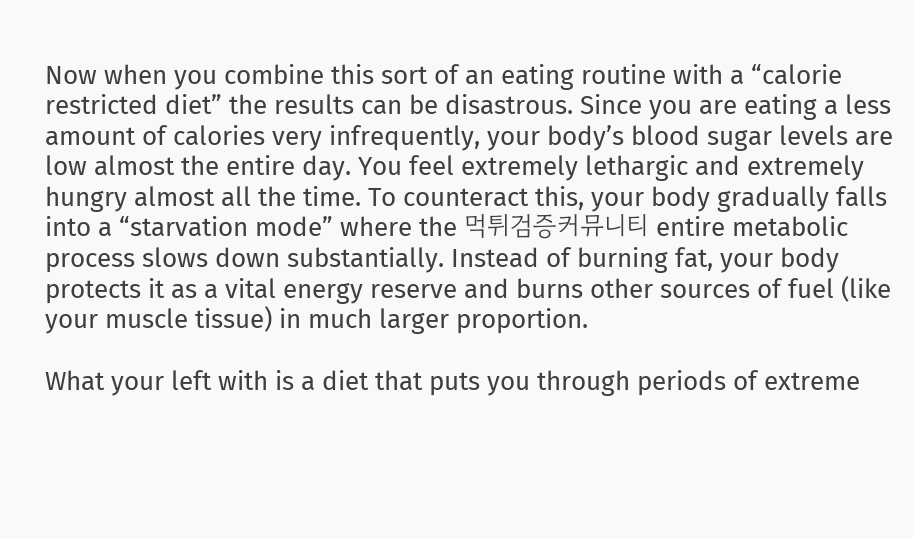Now when you combine this sort of an eating routine with a “calorie restricted diet” the results can be disastrous. Since you are eating a less amount of calories very infrequently, your body’s blood sugar levels are low almost the entire day. You feel extremely lethargic and extremely hungry almost all the time. To counteract this, your body gradually falls into a “starvation mode” where the 먹튀검증커뮤니티 entire metabolic process slows down substantially. Instead of burning fat, your body protects it as a vital energy reserve and burns other sources of fuel (like your muscle tissue) in much larger proportion.

What your left with is a diet that puts you through periods of extreme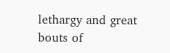lethargy and great bouts of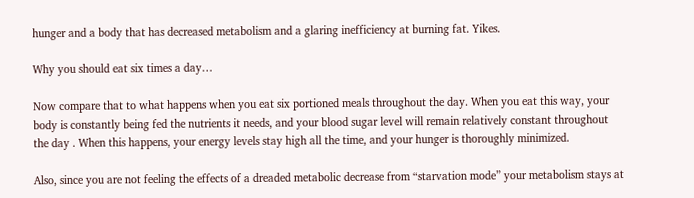hunger and a body that has decreased metabolism and a glaring inefficiency at burning fat. Yikes.

Why you should eat six times a day…

Now compare that to what happens when you eat six portioned meals throughout the day. When you eat this way, your body is constantly being fed the nutrients it needs, and your blood sugar level will remain relatively constant throughout the day . When this happens, your energy levels stay high all the time, and your hunger is thoroughly minimized.

Also, since you are not feeling the effects of a dreaded metabolic decrease from “starvation mode” your metabolism stays at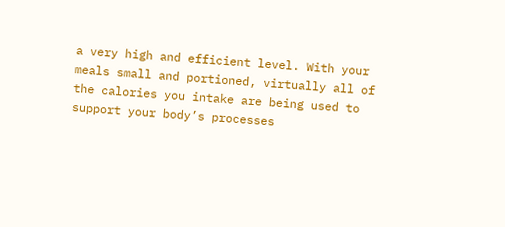a very high and efficient level. With your meals small and portioned, virtually all of the calories you intake are being used to support your body’s processes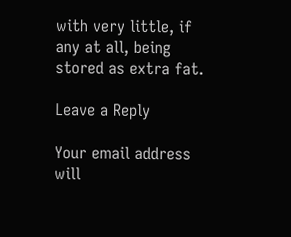with very little, if any at all, being stored as extra fat.

Leave a Reply

Your email address will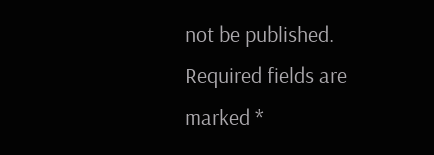not be published. Required fields are marked *